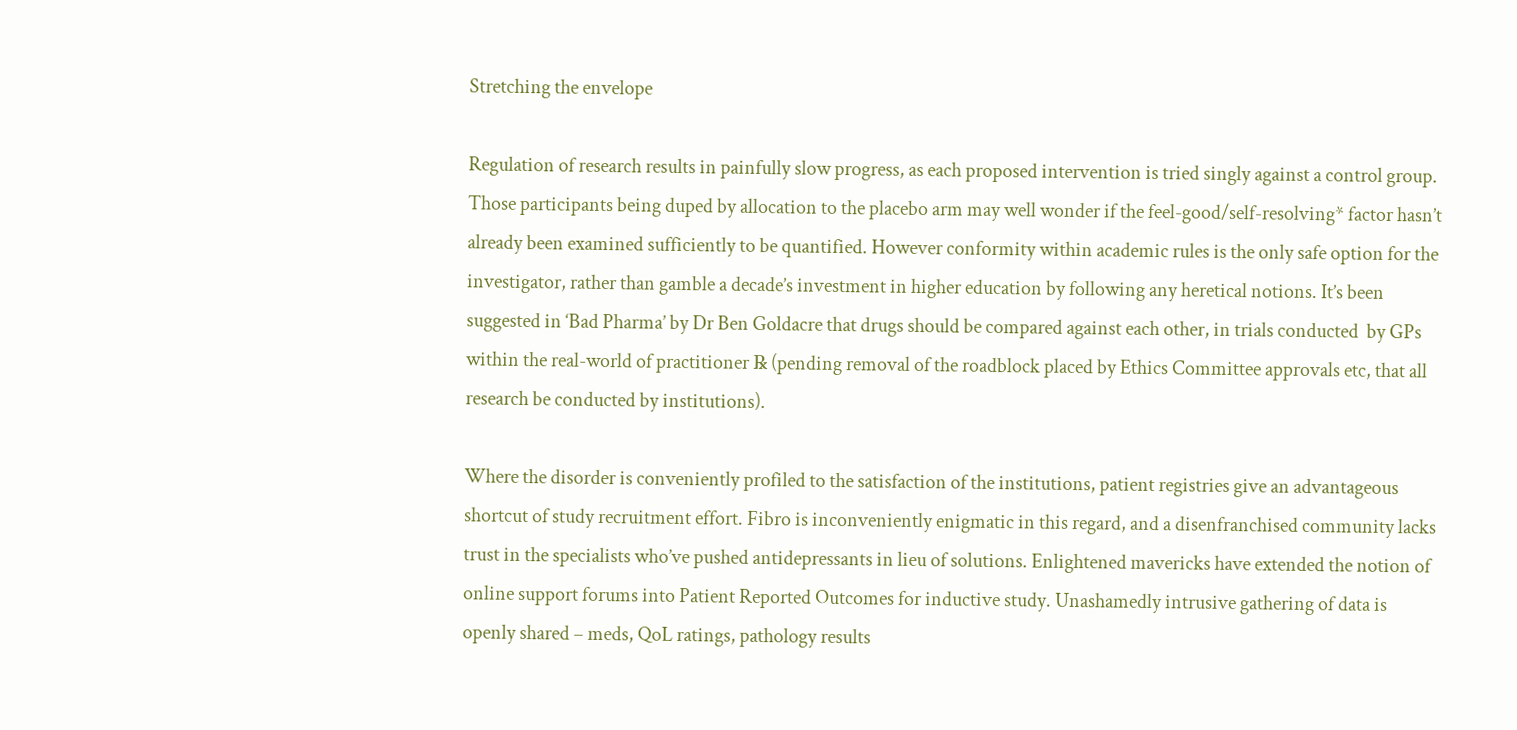Stretching the envelope

Regulation of research results in painfully slow progress, as each proposed intervention is tried singly against a control group. Those participants being duped by allocation to the placebo arm may well wonder if the feel-good/self-resolving* factor hasn’t already been examined sufficiently to be quantified. However conformity within academic rules is the only safe option for the investigator, rather than gamble a decade’s investment in higher education by following any heretical notions. It’s been suggested in ‘Bad Pharma’ by Dr Ben Goldacre that drugs should be compared against each other, in trials conducted  by GPs within the real-world of practitioner ℞ (pending removal of the roadblock placed by Ethics Committee approvals etc, that all research be conducted by institutions).

Where the disorder is conveniently profiled to the satisfaction of the institutions, patient registries give an advantageous shortcut of study recruitment effort. Fibro is inconveniently enigmatic in this regard, and a disenfranchised community lacks trust in the specialists who’ve pushed antidepressants in lieu of solutions. Enlightened mavericks have extended the notion of online support forums into Patient Reported Outcomes for inductive study. Unashamedly intrusive gathering of data is openly shared – meds, QoL ratings, pathology results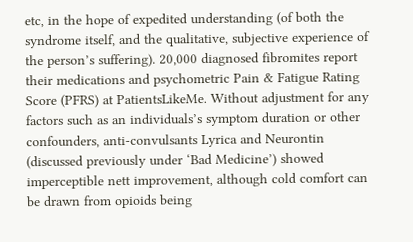etc, in the hope of expedited understanding (of both the syndrome itself, and the qualitative, subjective experience of the person’s suffering). 20,000 diagnosed fibromites report their medications and psychometric Pain & Fatigue Rating Score (PFRS) at PatientsLikeMe. Without adjustment for any factors such as an individuals’s symptom duration or other confounders, anti-convulsants Lyrica and Neurontin (discussed previously under ‘Bad Medicine’) showed imperceptible nett improvement, although cold comfort can be drawn from opioids being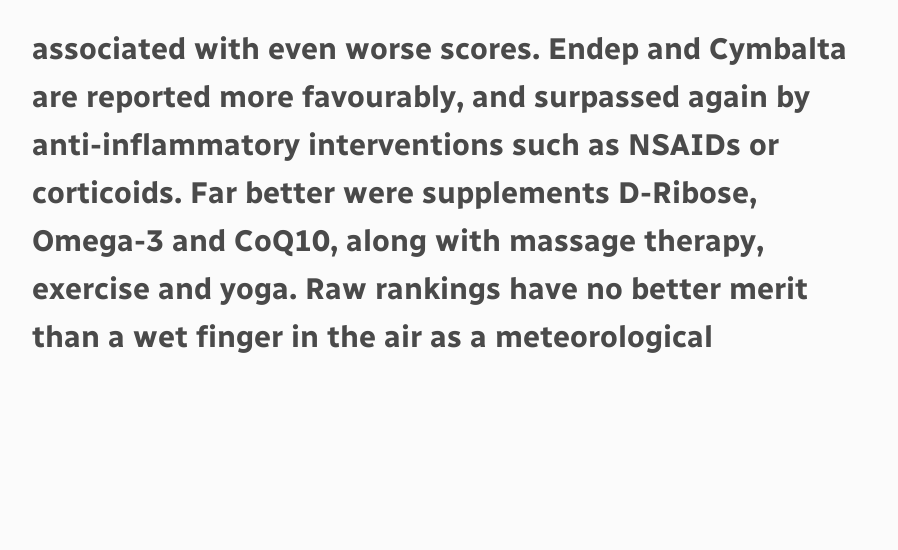associated with even worse scores. Endep and Cymbalta are reported more favourably, and surpassed again by anti-inflammatory interventions such as NSAIDs or corticoids. Far better were supplements D-Ribose, Omega-3 and CoQ10, along with massage therapy, exercise and yoga. Raw rankings have no better merit than a wet finger in the air as a meteorological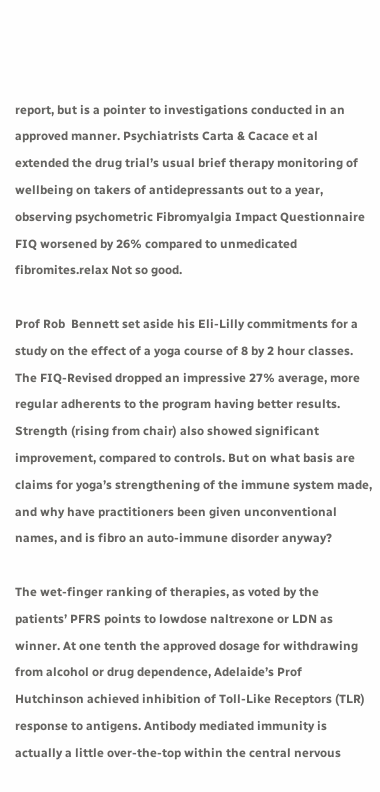report, but is a pointer to investigations conducted in an approved manner. Psychiatrists Carta & Cacace et al extended the drug trial’s usual brief therapy monitoring of wellbeing on takers of antidepressants out to a year, observing psychometric Fibromyalgia Impact Questionnaire FIQ worsened by 26% compared to unmedicated fibromites.relax Not so good.

Prof Rob  Bennett set aside his Eli-Lilly commitments for a study on the effect of a yoga course of 8 by 2 hour classes. The FIQ-Revised dropped an impressive 27% average, more regular adherents to the program having better results. Strength (rising from chair) also showed significant improvement, compared to controls. But on what basis are claims for yoga’s strengthening of the immune system made, and why have practitioners been given unconventional names, and is fibro an auto-immune disorder anyway?

The wet-finger ranking of therapies, as voted by the patients’ PFRS points to lowdose naltrexone or LDN as winner. At one tenth the approved dosage for withdrawing from alcohol or drug dependence, Adelaide’s Prof Hutchinson achieved inhibition of Toll-Like Receptors (TLR) response to antigens. Antibody mediated immunity is actually a little over-the-top within the central nervous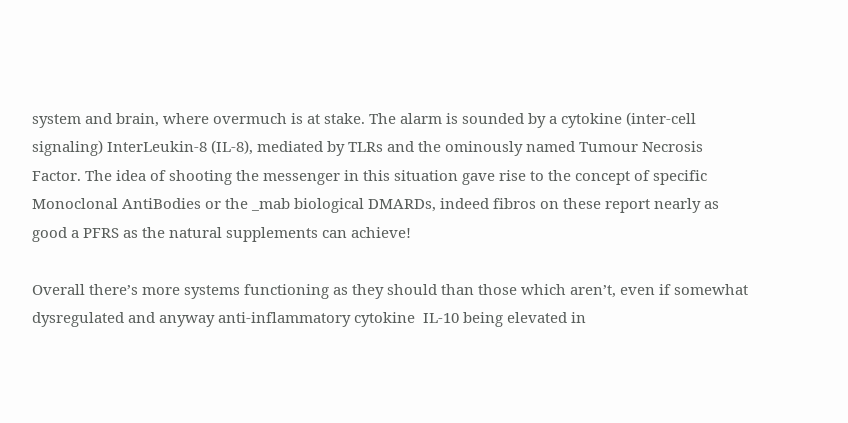system and brain, where overmuch is at stake. The alarm is sounded by a cytokine (inter-cell signaling) InterLeukin-8 (IL-8), mediated by TLRs and the ominously named Tumour Necrosis Factor. The idea of shooting the messenger in this situation gave rise to the concept of specific Monoclonal AntiBodies or the _mab biological DMARDs, indeed fibros on these report nearly as good a PFRS as the natural supplements can achieve!

Overall there’s more systems functioning as they should than those which aren’t, even if somewhat dysregulated and anyway anti-inflammatory cytokine  IL-10 being elevated in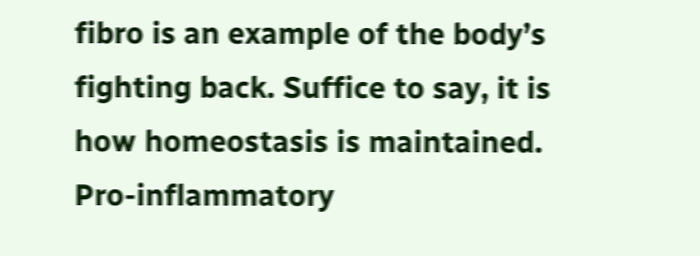fibro is an example of the body’s fighting back. Suffice to say, it is how homeostasis is maintained. Pro-inflammatory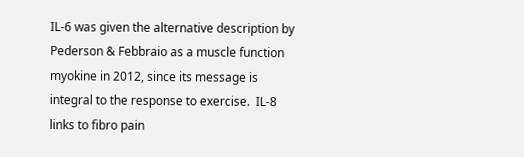IL-6 was given the alternative description by Pederson & Febbraio as a muscle function myokine in 2012, since its message is integral to the response to exercise.  IL-8 links to fibro pain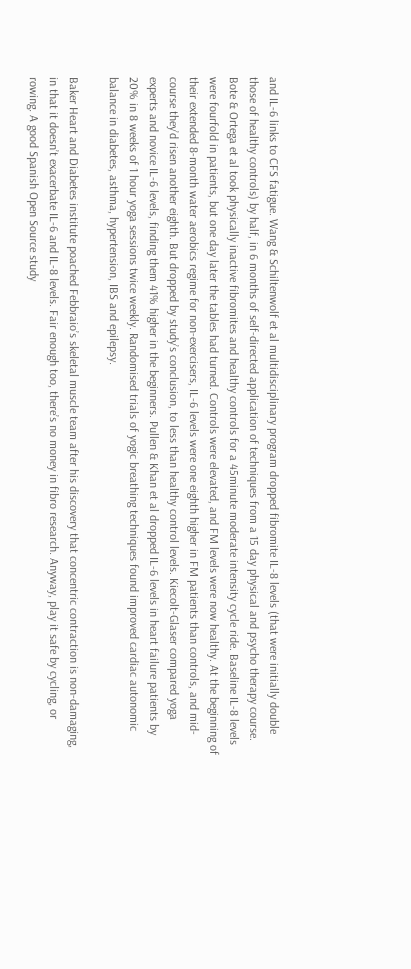and IL-6 links to CFS fatigue. Wang & Schiltenwolf et al multidisciplinary program dropped fibromite IL-8 levels (that were initially double those of healthy controls) by half, in 6 months of self-directed application of techniques from a 15 day physical and psycho therapy course. Bote & Ortega et al took physically inactive fibromites and healthy controls for a 45minute moderate intensity cycle ride. Baseline IL-8 levels were fourfold in patients, but one day later the tables had turned. Controls were elevated, and FM levels were now healthy. At the beginning of their extended 8-month water aerobics regime for non-exercisers, IL-6 levels were one eighth higher in FM patients than controls, and mid-course they’d risen another eighth. But dropped by study’s conclusion, to less than healthy control levels. Kiecolt-Glaser compared yoga experts and novice IL-6 levels, finding them 41% higher in the beginners. Pullen & Khan et al dropped IL-6 levels in heart failure patients by 20% in 8 weeks of 1 hour yoga sessions twice weekly. Randomised trials of yogic breathing techniques found improved cardiac autonomic balance in diabetes, asthma, hypertension, IBS and epilepsy.

Baker Heart and Diabetes institute poached Febbraio’s skeletal muscle team after his discovery that concentric contraction is non-damaging, in that it doesn’t exacerbate IL-6 and IL-8 levels. Fair enough too, there’s no money in fibro research. Anyway, play it safe by cycling, or rowing. A good Spanish Open Source study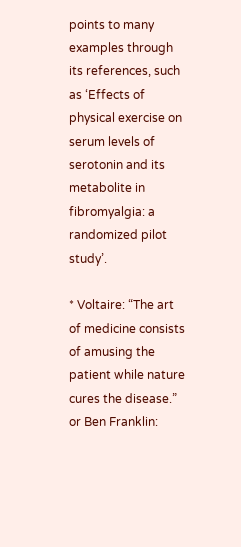points to many examples through its references, such as ‘Effects of physical exercise on serum levels of serotonin and its metabolite in fibromyalgia: a randomized pilot study’.

* Voltaire: “The art of medicine consists of amusing the patient while nature cures the disease.” or Ben Franklin: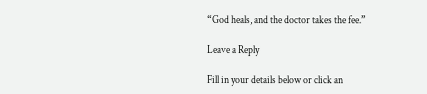“God heals, and the doctor takes the fee.”

Leave a Reply

Fill in your details below or click an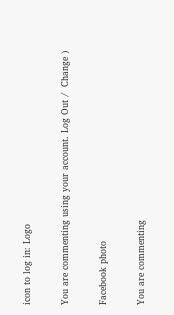icon to log in: Logo

You are commenting using your account. Log Out /  Change )

Facebook photo

You are commenting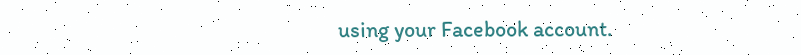using your Facebook account.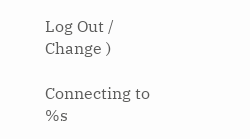Log Out /  Change )

Connecting to %s